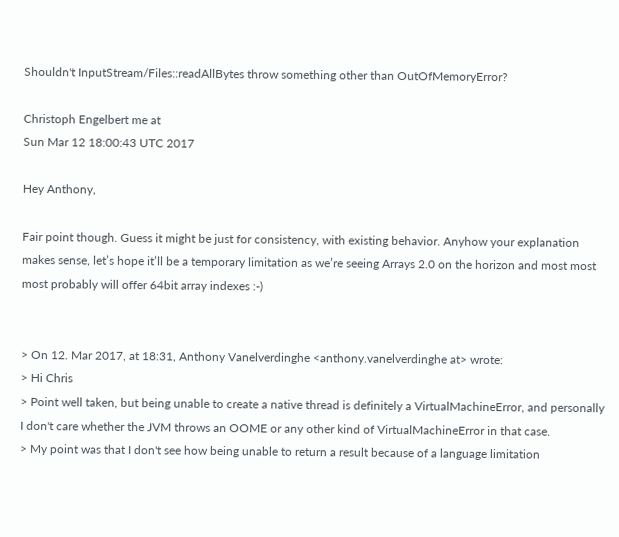Shouldn't InputStream/Files::readAllBytes throw something other than OutOfMemoryError?

Christoph Engelbert me at
Sun Mar 12 18:00:43 UTC 2017

Hey Anthony,

Fair point though. Guess it might be just for consistency, with existing behavior. Anyhow your explanation makes sense, let’s hope it’ll be a temporary limitation as we’re seeing Arrays 2.0 on the horizon and most most most probably will offer 64bit array indexes :-)


> On 12. Mar 2017, at 18:31, Anthony Vanelverdinghe <anthony.vanelverdinghe at> wrote:
> Hi Chris
> Point well taken, but being unable to create a native thread is definitely a VirtualMachineError, and personally I don't care whether the JVM throws an OOME or any other kind of VirtualMachineError in that case.
> My point was that I don't see how being unable to return a result because of a language limitation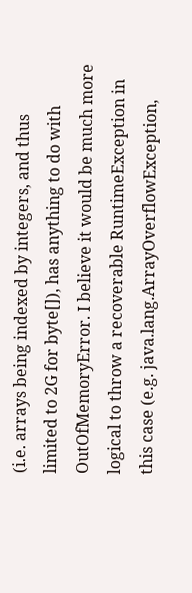(i.e. arrays being indexed by integers, and thus limited to 2G for byte[]), has anything to do with OutOfMemoryError. I believe it would be much more logical to throw a recoverable RuntimeException in this case (e.g. java.lang.ArrayOverflowException,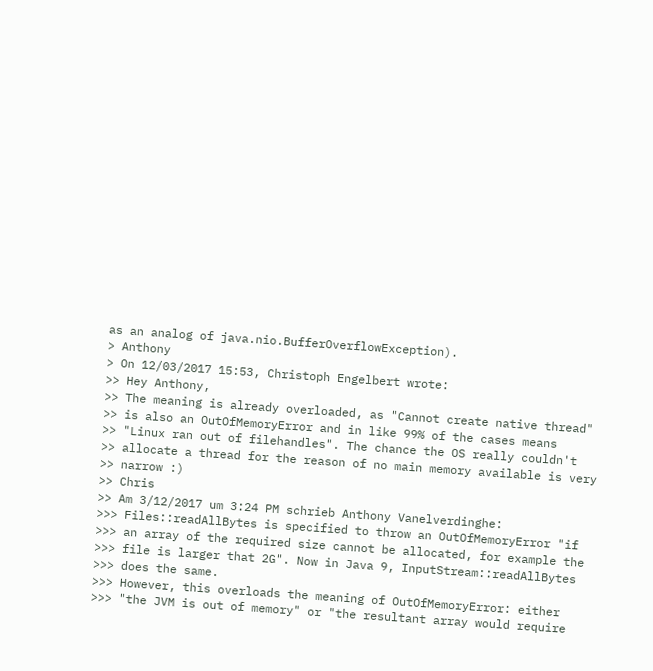as an analog of java.nio.BufferOverflowException).
> Anthony
> On 12/03/2017 15:53, Christoph Engelbert wrote:
>> Hey Anthony,
>> The meaning is already overloaded, as "Cannot create native thread"
>> is also an OutOfMemoryError and in like 99% of the cases means
>> "Linux ran out of filehandles". The chance the OS really couldn't
>> allocate a thread for the reason of no main memory available is very
>> narrow :)
>> Chris
>> Am 3/12/2017 um 3:24 PM schrieb Anthony Vanelverdinghe:
>>> Files::readAllBytes is specified to throw an OutOfMemoryError "if
>>> an array of the required size cannot be allocated, for example the
>>> file is larger that 2G". Now in Java 9, InputStream::readAllBytes
>>> does the same.
>>> However, this overloads the meaning of OutOfMemoryError: either
>>> "the JVM is out of memory" or "the resultant array would require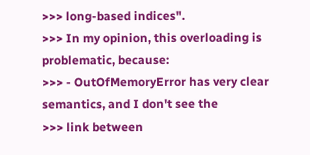>>> long-based indices".
>>> In my opinion, this overloading is problematic, because:
>>> - OutOfMemoryError has very clear semantics, and I don't see the
>>> link between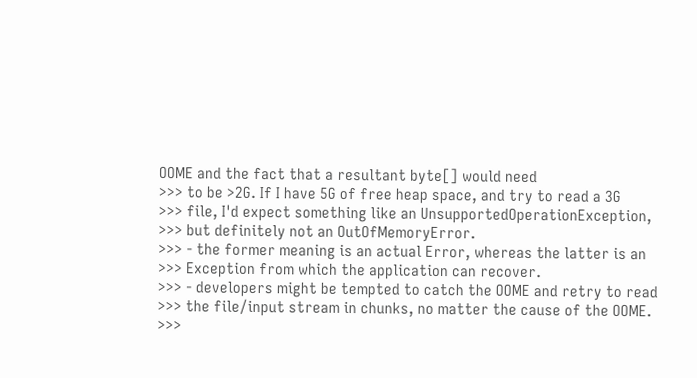OOME and the fact that a resultant byte[] would need
>>> to be >2G. If I have 5G of free heap space, and try to read a 3G
>>> file, I'd expect something like an UnsupportedOperationException,
>>> but definitely not an OutOfMemoryError.
>>> - the former meaning is an actual Error, whereas the latter is an
>>> Exception from which the application can recover.
>>> - developers might be tempted to catch the OOME and retry to read
>>> the file/input stream in chunks, no matter the cause of the OOME.
>>>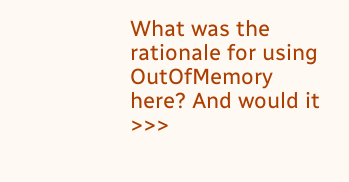What was the rationale for using OutOfMemory here? And would it
>>>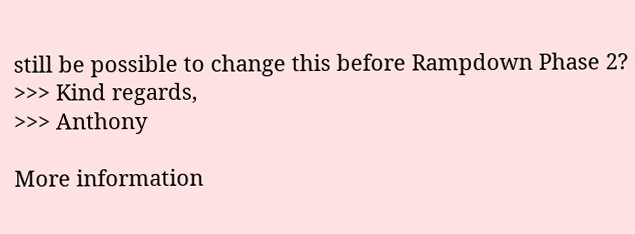still be possible to change this before Rampdown Phase 2?
>>> Kind regards,
>>> Anthony

More information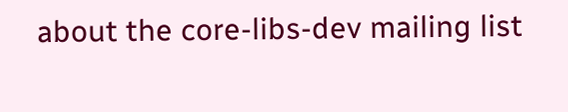about the core-libs-dev mailing list